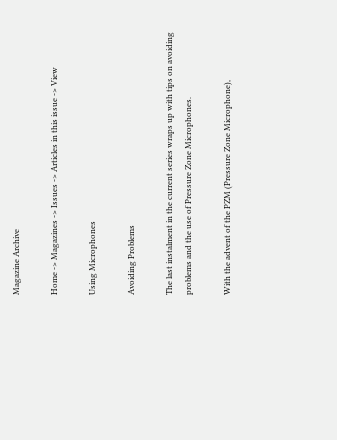Magazine Archive

Home -> Magazines -> Issues -> Articles in this issue -> View

Using Microphones

Avoiding Problems

The last instalment in the current series wraps up with tips on avoiding problems and the use of Pressure Zone Microphones.

With the advent of the PZM (Pressure Zone Microphone),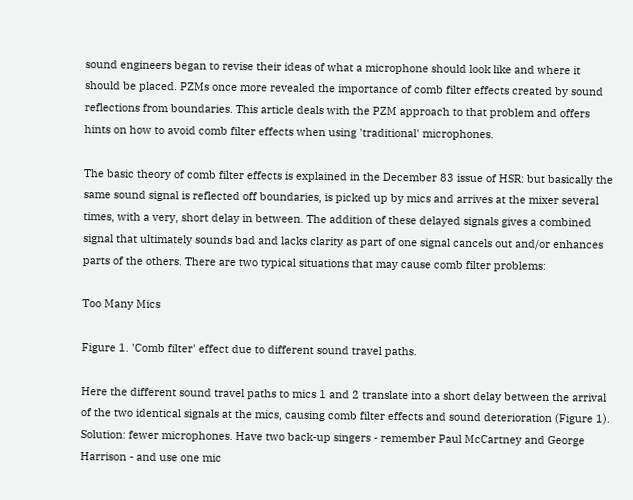sound engineers began to revise their ideas of what a microphone should look like and where it should be placed. PZMs once more revealed the importance of comb filter effects created by sound reflections from boundaries. This article deals with the PZM approach to that problem and offers hints on how to avoid comb filter effects when using 'traditional' microphones.

The basic theory of comb filter effects is explained in the December 83 issue of HSR: but basically the same sound signal is reflected off boundaries, is picked up by mics and arrives at the mixer several times, with a very, short delay in between. The addition of these delayed signals gives a combined signal that ultimately sounds bad and lacks clarity as part of one signal cancels out and/or enhances parts of the others. There are two typical situations that may cause comb filter problems:

Too Many Mics

Figure 1. 'Comb filter' effect due to different sound travel paths.

Here the different sound travel paths to mics 1 and 2 translate into a short delay between the arrival of the two identical signals at the mics, causing comb filter effects and sound deterioration (Figure 1). Solution: fewer microphones. Have two back-up singers - remember Paul McCartney and George Harrison - and use one mic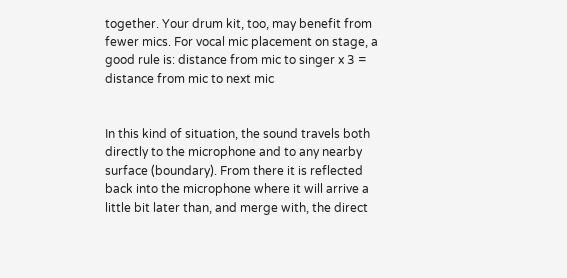together. Your drum kit, too, may benefit from fewer mics. For vocal mic placement on stage, a good rule is: distance from mic to singer x 3 = distance from mic to next mic


In this kind of situation, the sound travels both directly to the microphone and to any nearby surface (boundary). From there it is reflected back into the microphone where it will arrive a little bit later than, and merge with, the direct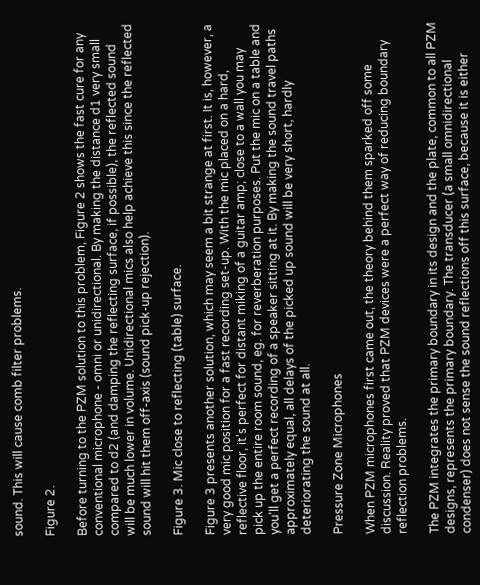sound. This will cause comb filter problems.

Figure 2.

Before turning to the PZM solution to this problem, Figure 2 shows the fast cure for any conventional microphone - omni or unidirectional. By making the distance d1 very small compared to d2 (and damping the reflecting surface, if possible), the reflected sound will be much lower in volume. Unidirectional mics also help achieve this since the reflected sound will hit them off-axis (sound pick-up rejection).

Figure 3. Mic close to reflecting (table) surface.

Figure 3 presents another solution, which may seem a bit strange at first. It is, however, a very good mic position for a fast recording set-up. With the mic placed on a hard, reflective floor, it's perfect for distant miking of a guitar amp; close to a wall you may pick up the entire room sound, eg. for reverberation purposes. Put the mic on a table and you'll get a perfect recording of a speaker sitting at it. By making the sound travel paths approximately equal, all delays of the picked up sound will be very short, hardly deteriorating the sound at all.

Pressure Zone Microphones

When PZM microphones first came out, the theory behind them sparked off some discussion. Reality proved that PZM devices were a perfect way of reducing boundary reflection problems.

The PZM integrates the primary boundary in its design and the plate, common to all PZM designs, represents the primary boundary. The transducer (a small omnidirectional condenser) does not sense the sound reflections off this surface, because it is either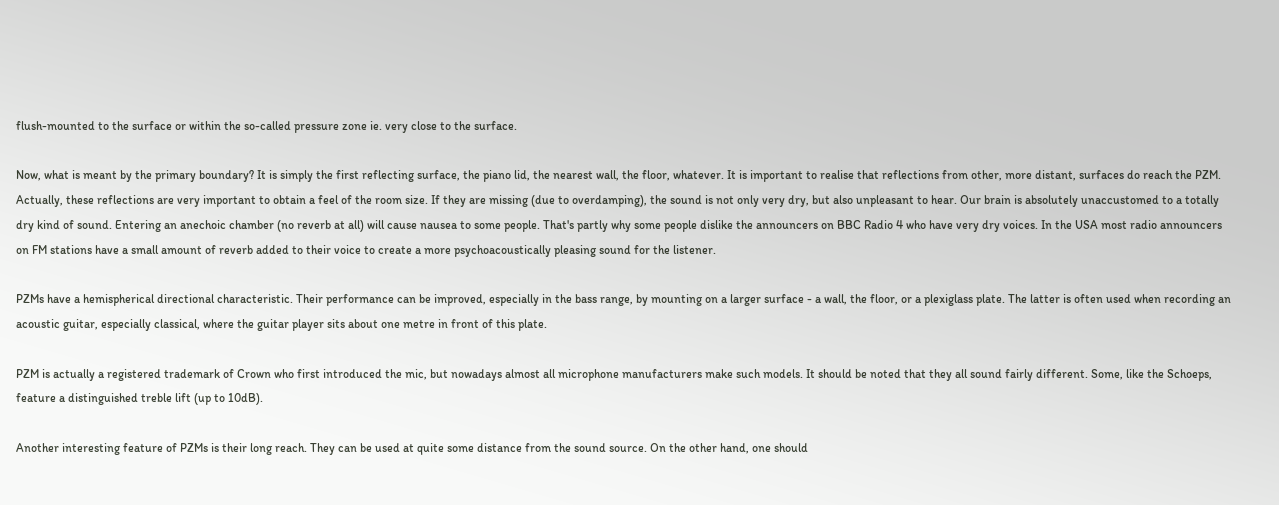flush-mounted to the surface or within the so-called pressure zone ie. very close to the surface.

Now, what is meant by the primary boundary? It is simply the first reflecting surface, the piano lid, the nearest wall, the floor, whatever. It is important to realise that reflections from other, more distant, surfaces do reach the PZM. Actually, these reflections are very important to obtain a feel of the room size. If they are missing (due to overdamping), the sound is not only very dry, but also unpleasant to hear. Our brain is absolutely unaccustomed to a totally dry kind of sound. Entering an anechoic chamber (no reverb at all) will cause nausea to some people. That's partly why some people dislike the announcers on BBC Radio 4 who have very dry voices. In the USA most radio announcers on FM stations have a small amount of reverb added to their voice to create a more psychoacoustically pleasing sound for the listener.

PZMs have a hemispherical directional characteristic. Their performance can be improved, especially in the bass range, by mounting on a larger surface - a wall, the floor, or a plexiglass plate. The latter is often used when recording an acoustic guitar, especially classical, where the guitar player sits about one metre in front of this plate.

PZM is actually a registered trademark of Crown who first introduced the mic, but nowadays almost all microphone manufacturers make such models. It should be noted that they all sound fairly different. Some, like the Schoeps, feature a distinguished treble lift (up to 10dB).

Another interesting feature of PZMs is their long reach. They can be used at quite some distance from the sound source. On the other hand, one should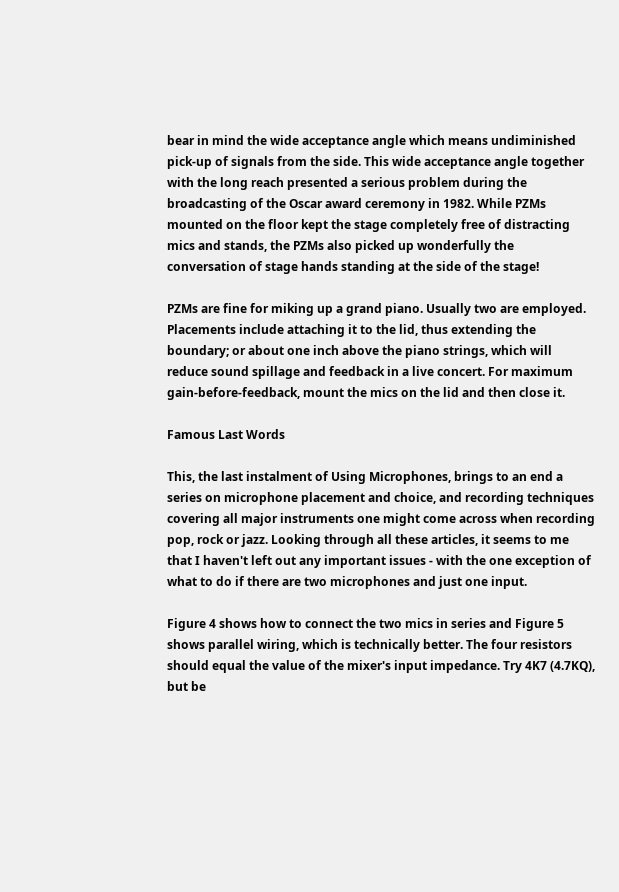bear in mind the wide acceptance angle which means undiminished pick-up of signals from the side. This wide acceptance angle together with the long reach presented a serious problem during the broadcasting of the Oscar award ceremony in 1982. While PZMs mounted on the floor kept the stage completely free of distracting mics and stands, the PZMs also picked up wonderfully the conversation of stage hands standing at the side of the stage!

PZMs are fine for miking up a grand piano. Usually two are employed. Placements include attaching it to the lid, thus extending the boundary; or about one inch above the piano strings, which will reduce sound spillage and feedback in a live concert. For maximum gain-before-feedback, mount the mics on the lid and then close it.

Famous Last Words

This, the last instalment of Using Microphones, brings to an end a series on microphone placement and choice, and recording techniques covering all major instruments one might come across when recording pop, rock or jazz. Looking through all these articles, it seems to me that I haven't left out any important issues - with the one exception of what to do if there are two microphones and just one input.

Figure 4 shows how to connect the two mics in series and Figure 5 shows parallel wiring, which is technically better. The four resistors should equal the value of the mixer's input impedance. Try 4K7 (4.7KQ), but be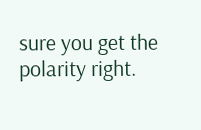sure you get the polarity right.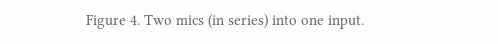Figure 4. Two mics (in series) into one input.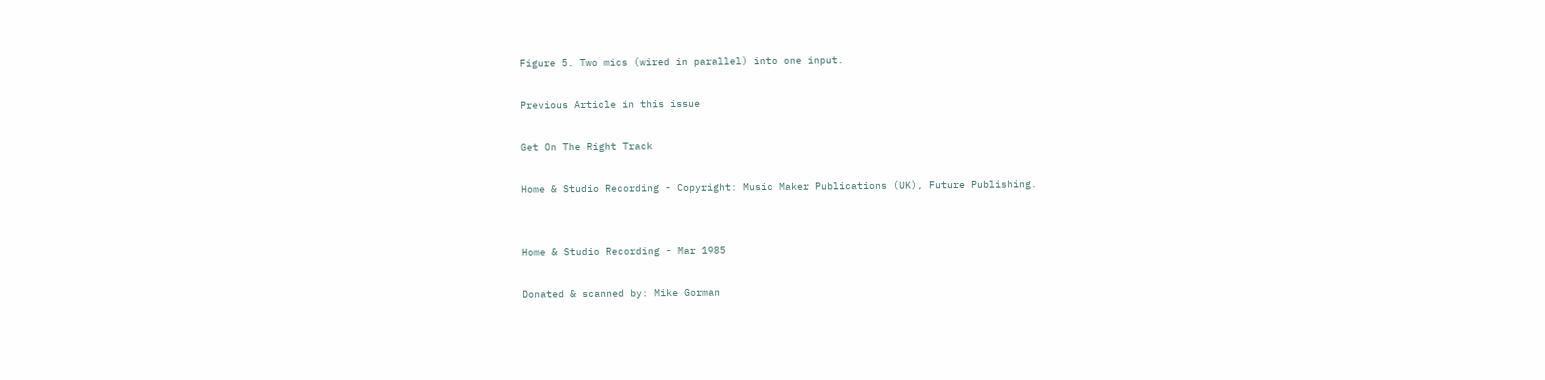Figure 5. Two mics (wired in parallel) into one input.

Previous Article in this issue

Get On The Right Track

Home & Studio Recording - Copyright: Music Maker Publications (UK), Future Publishing.


Home & Studio Recording - Mar 1985

Donated & scanned by: Mike Gorman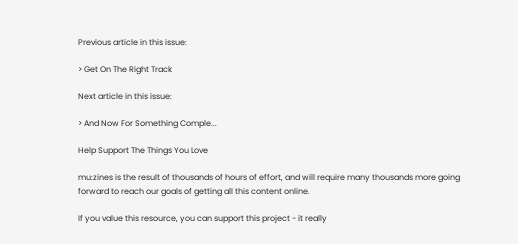Previous article in this issue:

> Get On The Right Track

Next article in this issue:

> And Now For Something Comple...

Help Support The Things You Love

mu:zines is the result of thousands of hours of effort, and will require many thousands more going forward to reach our goals of getting all this content online.

If you value this resource, you can support this project - it really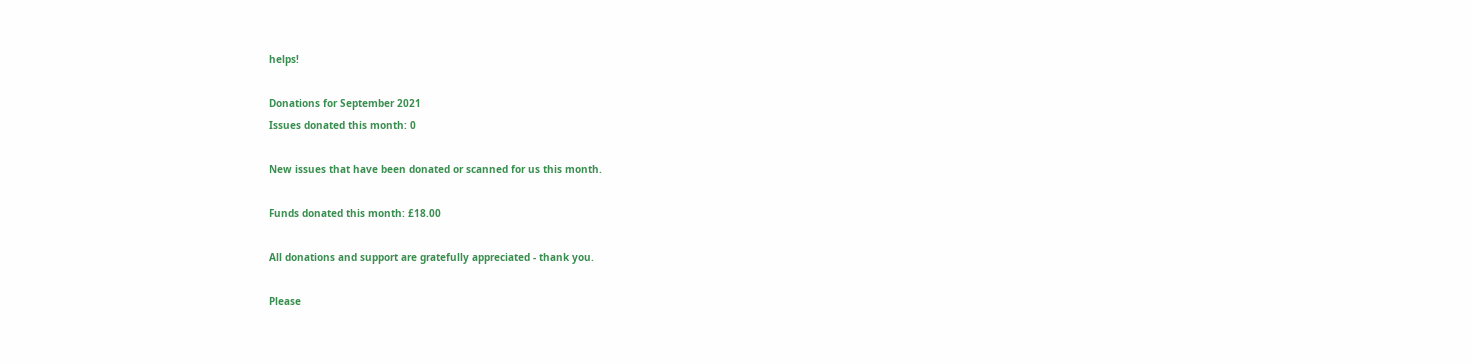helps!

Donations for September 2021
Issues donated this month: 0

New issues that have been donated or scanned for us this month.

Funds donated this month: £18.00

All donations and support are gratefully appreciated - thank you.

Please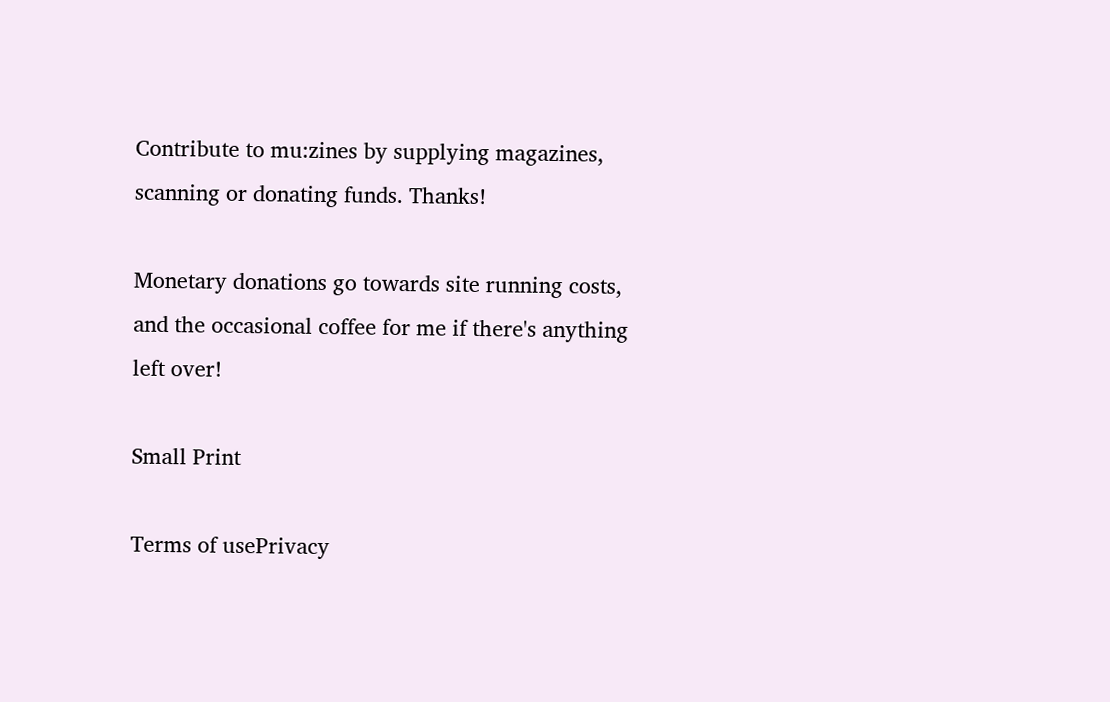Contribute to mu:zines by supplying magazines, scanning or donating funds. Thanks!

Monetary donations go towards site running costs, and the occasional coffee for me if there's anything left over!

Small Print

Terms of usePrivacy